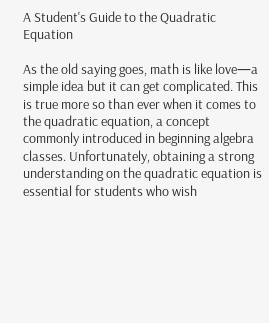A Student's Guide to the Quadratic Equation

As the old saying goes, math is like love—a simple idea but it can get complicated. This is true more so than ever when it comes to the quadratic equation, a concept commonly introduced in beginning algebra classes. Unfortunately, obtaining a strong understanding on the quadratic equation is essential for students who wish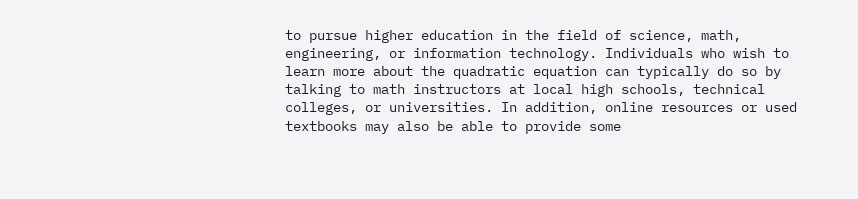to pursue higher education in the field of science, math, engineering, or information technology. Individuals who wish to learn more about the quadratic equation can typically do so by talking to math instructors at local high schools, technical colleges, or universities. In addition, online resources or used textbooks may also be able to provide some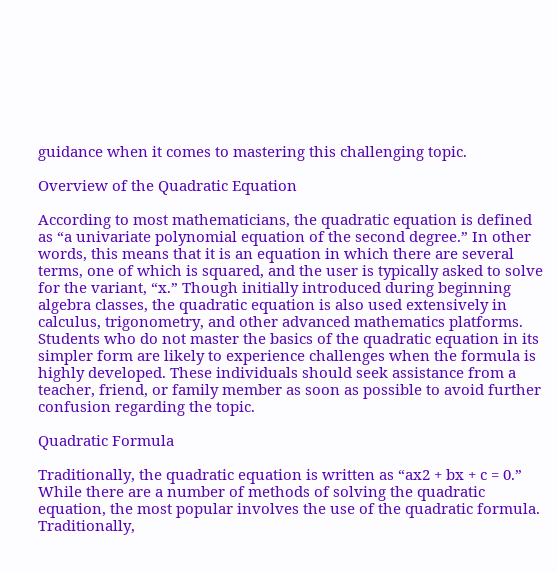guidance when it comes to mastering this challenging topic.

Overview of the Quadratic Equation

According to most mathematicians, the quadratic equation is defined as “a univariate polynomial equation of the second degree.” In other words, this means that it is an equation in which there are several terms, one of which is squared, and the user is typically asked to solve for the variant, “x.” Though initially introduced during beginning algebra classes, the quadratic equation is also used extensively in calculus, trigonometry, and other advanced mathematics platforms. Students who do not master the basics of the quadratic equation in its simpler form are likely to experience challenges when the formula is highly developed. These individuals should seek assistance from a teacher, friend, or family member as soon as possible to avoid further confusion regarding the topic.

Quadratic Formula

Traditionally, the quadratic equation is written as “ax2 + bx + c = 0.” While there are a number of methods of solving the quadratic equation, the most popular involves the use of the quadratic formula. Traditionally,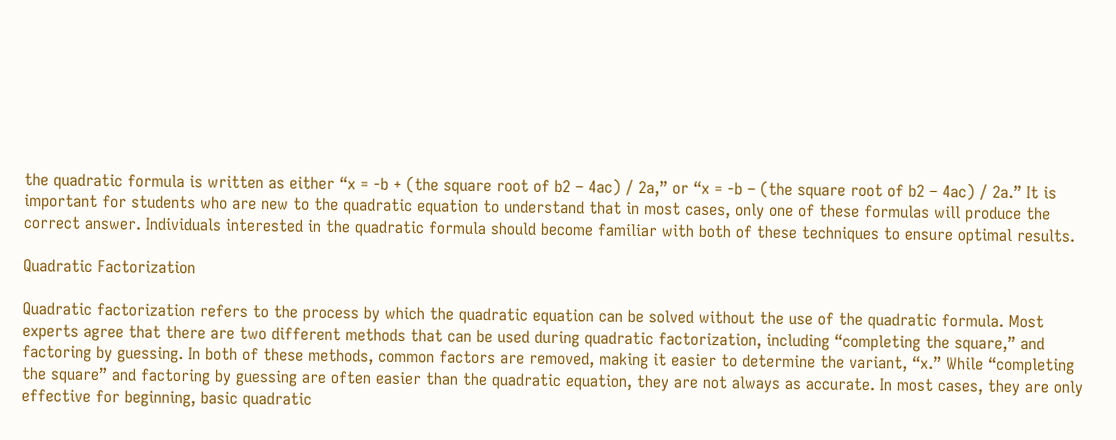the quadratic formula is written as either “x = -b + (the square root of b2 – 4ac) / 2a,” or “x = -b – (the square root of b2 – 4ac) / 2a.” It is important for students who are new to the quadratic equation to understand that in most cases, only one of these formulas will produce the correct answer. Individuals interested in the quadratic formula should become familiar with both of these techniques to ensure optimal results.

Quadratic Factorization

Quadratic factorization refers to the process by which the quadratic equation can be solved without the use of the quadratic formula. Most experts agree that there are two different methods that can be used during quadratic factorization, including “completing the square,” and factoring by guessing. In both of these methods, common factors are removed, making it easier to determine the variant, “x.” While “completing the square” and factoring by guessing are often easier than the quadratic equation, they are not always as accurate. In most cases, they are only effective for beginning, basic quadratic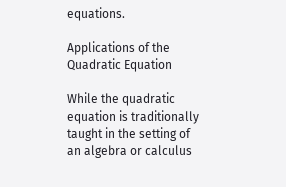equations.

Applications of the Quadratic Equation

While the quadratic equation is traditionally taught in the setting of an algebra or calculus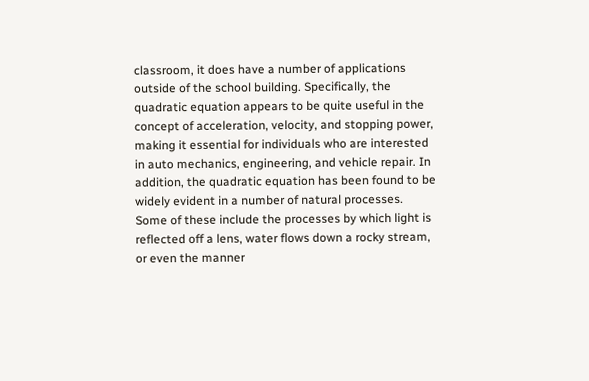classroom, it does have a number of applications outside of the school building. Specifically, the quadratic equation appears to be quite useful in the concept of acceleration, velocity, and stopping power, making it essential for individuals who are interested in auto mechanics, engineering, and vehicle repair. In addition, the quadratic equation has been found to be widely evident in a number of natural processes. Some of these include the processes by which light is reflected off a lens, water flows down a rocky stream, or even the manner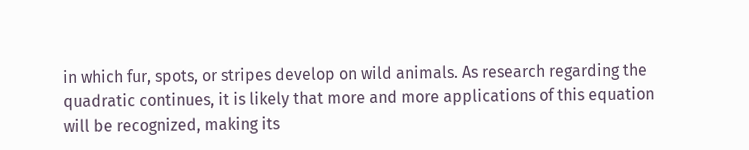in which fur, spots, or stripes develop on wild animals. As research regarding the quadratic continues, it is likely that more and more applications of this equation will be recognized, making its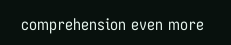comprehension even more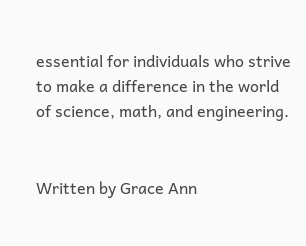essential for individuals who strive to make a difference in the world of science, math, and engineering.


Written by Grace Ann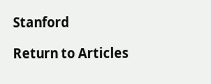Stanford

Return to Articles